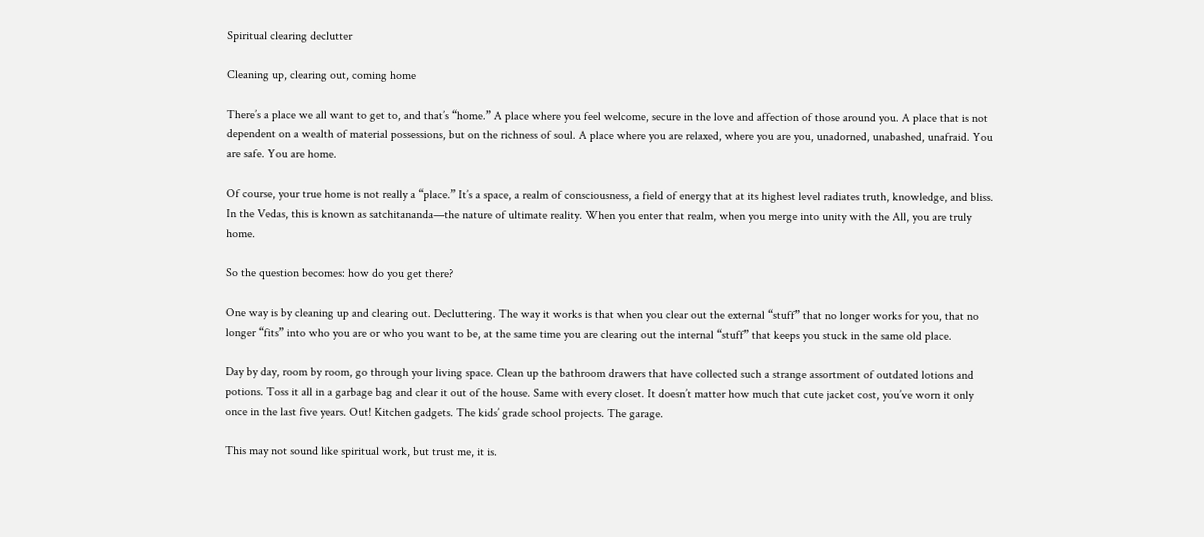Spiritual clearing declutter

Cleaning up, clearing out, coming home

There’s a place we all want to get to, and that’s “home.” A place where you feel welcome, secure in the love and affection of those around you. A place that is not dependent on a wealth of material possessions, but on the richness of soul. A place where you are relaxed, where you are you, unadorned, unabashed, unafraid. You are safe. You are home.

Of course, your true home is not really a “place.” It’s a space, a realm of consciousness, a field of energy that at its highest level radiates truth, knowledge, and bliss. In the Vedas, this is known as satchitananda—the nature of ultimate reality. When you enter that realm, when you merge into unity with the All, you are truly home.

So the question becomes: how do you get there?

One way is by cleaning up and clearing out. Decluttering. The way it works is that when you clear out the external “stuff” that no longer works for you, that no longer “fits” into who you are or who you want to be, at the same time you are clearing out the internal “stuff” that keeps you stuck in the same old place.

Day by day, room by room, go through your living space. Clean up the bathroom drawers that have collected such a strange assortment of outdated lotions and potions. Toss it all in a garbage bag and clear it out of the house. Same with every closet. It doesn’t matter how much that cute jacket cost, you’ve worn it only once in the last five years. Out! Kitchen gadgets. The kids’ grade school projects. The garage.

This may not sound like spiritual work, but trust me, it is.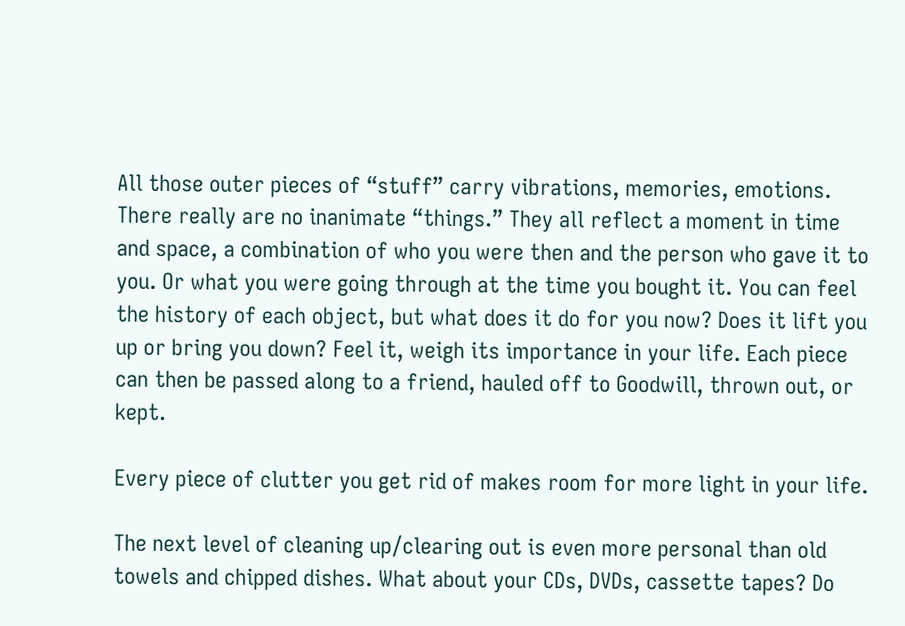All those outer pieces of “stuff” carry vibrations, memories, emotions. There really are no inanimate “things.” They all reflect a moment in time and space, a combination of who you were then and the person who gave it to you. Or what you were going through at the time you bought it. You can feel the history of each object, but what does it do for you now? Does it lift you up or bring you down? Feel it, weigh its importance in your life. Each piece can then be passed along to a friend, hauled off to Goodwill, thrown out, or kept.

Every piece of clutter you get rid of makes room for more light in your life.

The next level of cleaning up/clearing out is even more personal than old towels and chipped dishes. What about your CDs, DVDs, cassette tapes? Do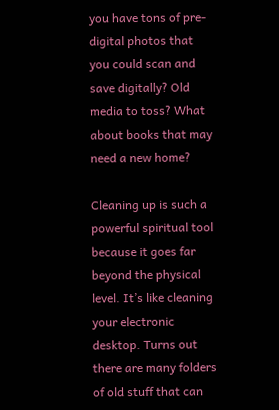you have tons of pre-digital photos that you could scan and save digitally? Old media to toss? What about books that may need a new home?

Cleaning up is such a powerful spiritual tool because it goes far beyond the physical level. It’s like cleaning your electronic desktop. Turns out there are many folders of old stuff that can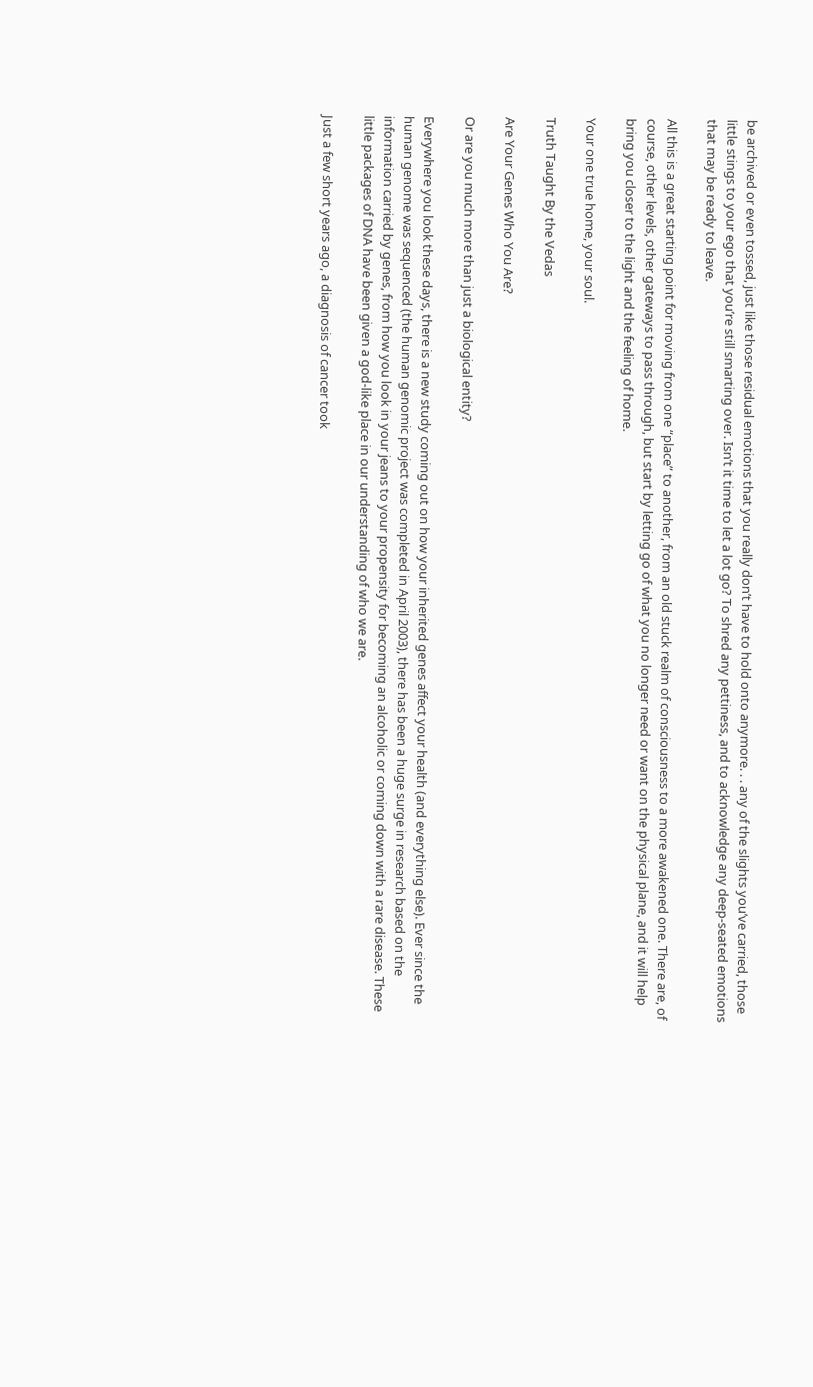be archived or even tossed, just like those residual emotions that you really don’t have to hold onto anymore. . . any of the slights you’ve carried, those little stings to your ego that you’re still smarting over. Isn’t it time to let a lot go? To shred any pettiness, and to acknowledge any deep-seated emotions that may be ready to leave.

All this is a great starting point for moving from one “place” to another, from an old stuck realm of consciousness to a more awakened one. There are, of course, other levels, other gateways to pass through, but start by letting go of what you no longer need or want on the physical plane, and it will help bring you closer to the light and the feeling of home.

Your one true home, your soul.

Truth Taught By the Vedas

Are Your Genes Who You Are?

Or are you much more than just a biological entity?

Everywhere you look these days, there is a new study coming out on how your inherited genes affect your health (and everything else). Ever since the human genome was sequenced (the human genomic project was completed in April 2003), there has been a huge surge in research based on the information carried by genes, from how you look in your jeans to your propensity for becoming an alcoholic or coming down with a rare disease. These little packages of DNA have been given a god-like place in our understanding of who we are.

Just a few short years ago, a diagnosis of cancer took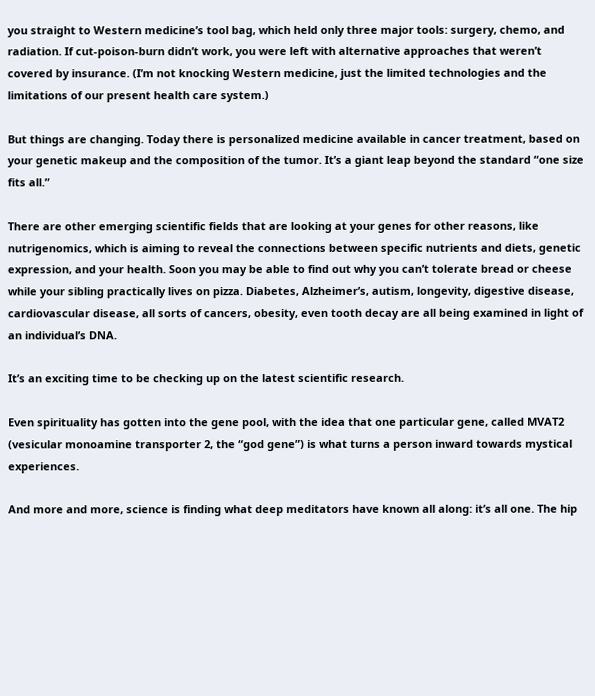you straight to Western medicine’s tool bag, which held only three major tools: surgery, chemo, and radiation. If cut-poison-burn didn’t work, you were left with alternative approaches that weren’t covered by insurance. (I’m not knocking Western medicine, just the limited technologies and the limitations of our present health care system.)

But things are changing. Today there is personalized medicine available in cancer treatment, based on your genetic makeup and the composition of the tumor. It’s a giant leap beyond the standard “one size fits all.”

There are other emerging scientific fields that are looking at your genes for other reasons, like nutrigenomics, which is aiming to reveal the connections between specific nutrients and diets, genetic expression, and your health. Soon you may be able to find out why you can’t tolerate bread or cheese while your sibling practically lives on pizza. Diabetes, Alzheimer’s, autism, longevity, digestive disease, cardiovascular disease, all sorts of cancers, obesity, even tooth decay are all being examined in light of an individual’s DNA.

It’s an exciting time to be checking up on the latest scientific research.

Even spirituality has gotten into the gene pool, with the idea that one particular gene, called MVAT2 (vesicular monoamine transporter 2, the “god gene”) is what turns a person inward towards mystical experiences.

And more and more, science is finding what deep meditators have known all along: it’s all one. The hip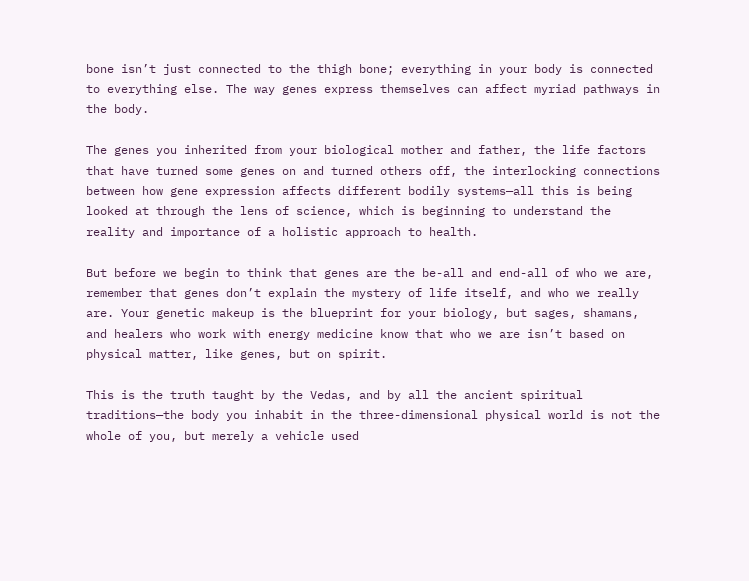bone isn’t just connected to the thigh bone; everything in your body is connected to everything else. The way genes express themselves can affect myriad pathways in the body.

The genes you inherited from your biological mother and father, the life factors that have turned some genes on and turned others off, the interlocking connections between how gene expression affects different bodily systems—all this is being looked at through the lens of science, which is beginning to understand the reality and importance of a holistic approach to health.

But before we begin to think that genes are the be-all and end-all of who we are, remember that genes don’t explain the mystery of life itself, and who we really are. Your genetic makeup is the blueprint for your biology, but sages, shamans, and healers who work with energy medicine know that who we are isn’t based on physical matter, like genes, but on spirit.

This is the truth taught by the Vedas, and by all the ancient spiritual traditions—the body you inhabit in the three-dimensional physical world is not the whole of you, but merely a vehicle used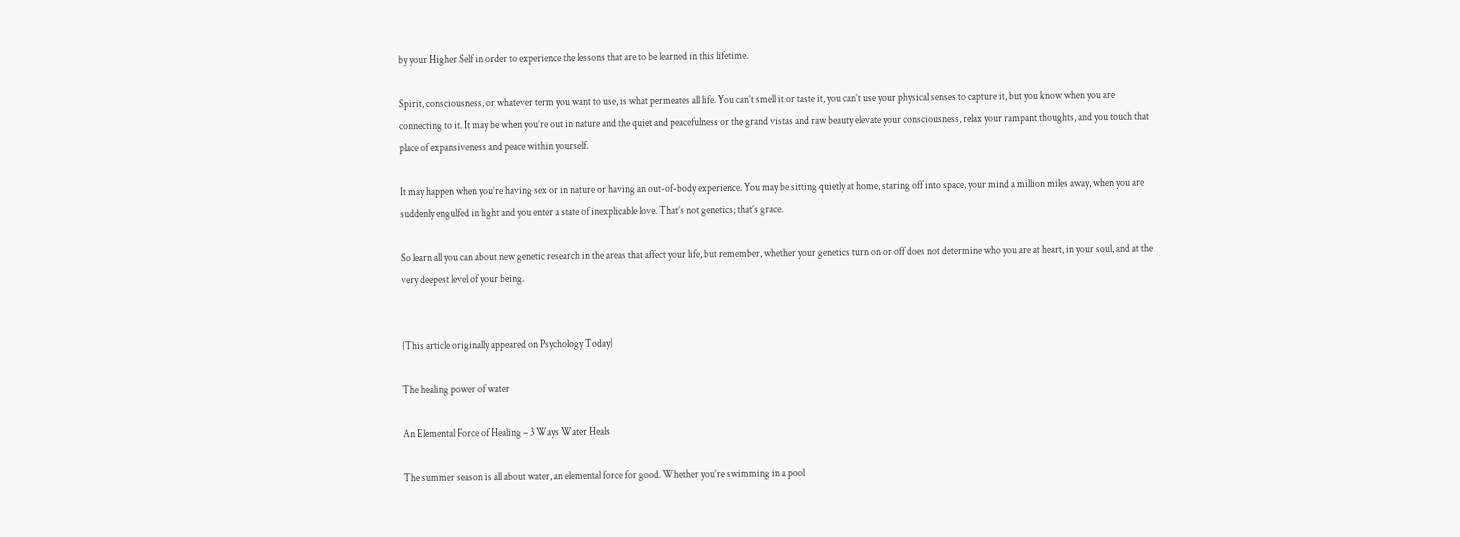by your Higher Self in order to experience the lessons that are to be learned in this lifetime.

Spirit, consciousness, or whatever term you want to use, is what permeates all life. You can’t smell it or taste it, you can’t use your physical senses to capture it, but you know when you are connecting to it. It may be when you’re out in nature and the quiet and peacefulness or the grand vistas and raw beauty elevate your consciousness, relax your rampant thoughts, and you touch that place of expansiveness and peace within yourself.

It may happen when you’re having sex or in nature or having an out-of-body experience. You may be sitting quietly at home, staring off into space, your mind a million miles away, when you are suddenly engulfed in light and you enter a state of inexplicable love. That’s not genetics; that’s grace.

So learn all you can about new genetic research in the areas that affect your life, but remember, whether your genetics turn on or off does not determine who you are at heart, in your soul, and at the very deepest level of your being.


{This article originally appeared on Psychology Today}

The healing power of water

An Elemental Force of Healing – 3 Ways Water Heals

The summer season is all about water, an elemental force for good. Whether you’re swimming in a pool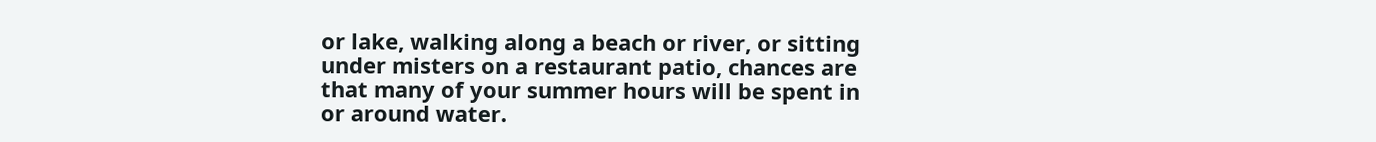or lake, walking along a beach or river, or sitting under misters on a restaurant patio, chances are that many of your summer hours will be spent in or around water.